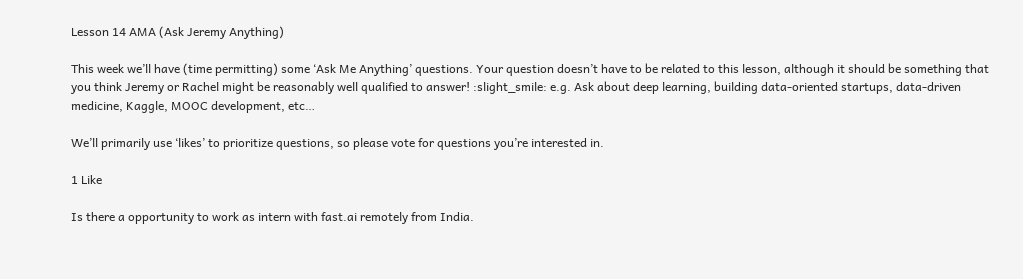Lesson 14 AMA (Ask Jeremy Anything)

This week we’ll have (time permitting) some ‘Ask Me Anything’ questions. Your question doesn’t have to be related to this lesson, although it should be something that you think Jeremy or Rachel might be reasonably well qualified to answer! :slight_smile: e.g. Ask about deep learning, building data-oriented startups, data-driven medicine, Kaggle, MOOC development, etc…

We’ll primarily use ‘likes’ to prioritize questions, so please vote for questions you’re interested in.

1 Like

Is there a opportunity to work as intern with fast.ai remotely from India.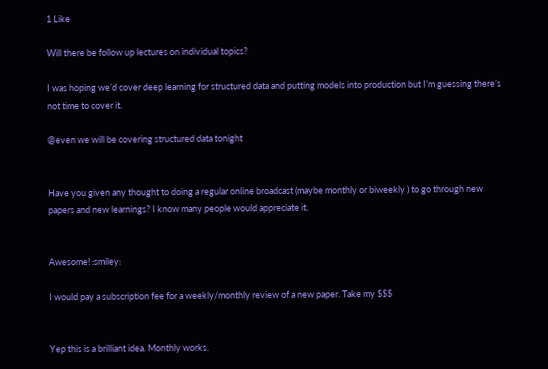1 Like

Will there be follow up lectures on individual topics?

I was hoping we’d cover deep learning for structured data and putting models into production but I’m guessing there’s not time to cover it.

@even we will be covering structured data tonight


Have you given any thought to doing a regular online broadcast (maybe monthly or biweekly ) to go through new papers and new learnings? I know many people would appreciate it.


Awesome! :smiley:

I would pay a subscription fee for a weekly/monthly review of a new paper. Take my $$$


Yep this is a brilliant idea. Monthly works.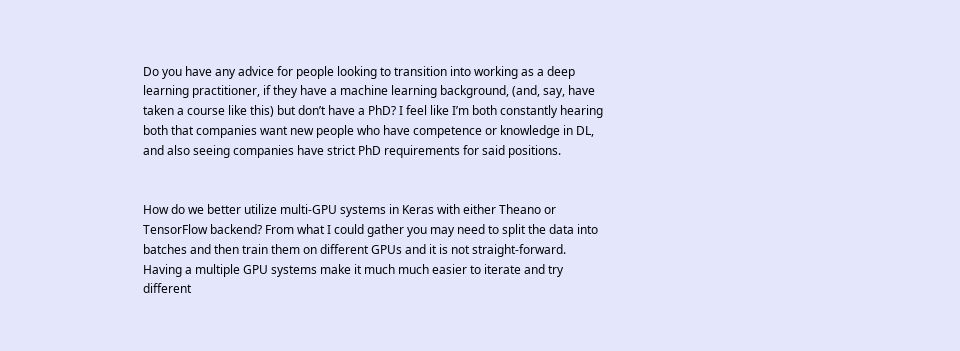Do you have any advice for people looking to transition into working as a deep learning practitioner, if they have a machine learning background, (and, say, have taken a course like this) but don’t have a PhD? I feel like I’m both constantly hearing both that companies want new people who have competence or knowledge in DL, and also seeing companies have strict PhD requirements for said positions.


How do we better utilize multi-GPU systems in Keras with either Theano or TensorFlow backend? From what I could gather you may need to split the data into batches and then train them on different GPUs and it is not straight-forward. Having a multiple GPU systems make it much much easier to iterate and try different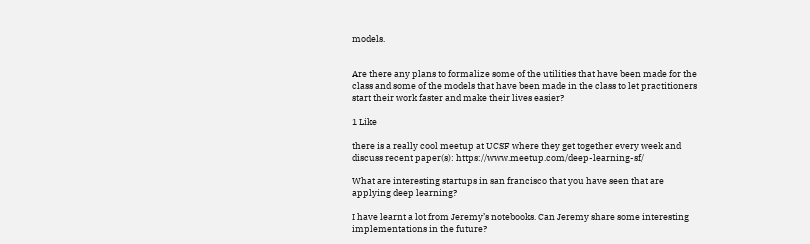models.


Are there any plans to formalize some of the utilities that have been made for the class and some of the models that have been made in the class to let practitioners start their work faster and make their lives easier?

1 Like

there is a really cool meetup at UCSF where they get together every week and discuss recent paper(s): https://www.meetup.com/deep-learning-sf/

What are interesting startups in san francisco that you have seen that are applying deep learning?

I have learnt a lot from Jeremy’s notebooks. Can Jeremy share some interesting implementations in the future?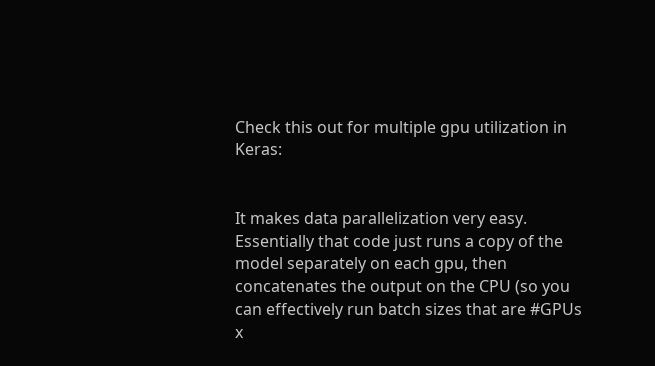Check this out for multiple gpu utilization in Keras:


It makes data parallelization very easy. Essentially that code just runs a copy of the model separately on each gpu, then concatenates the output on the CPU (so you can effectively run batch sizes that are #GPUs x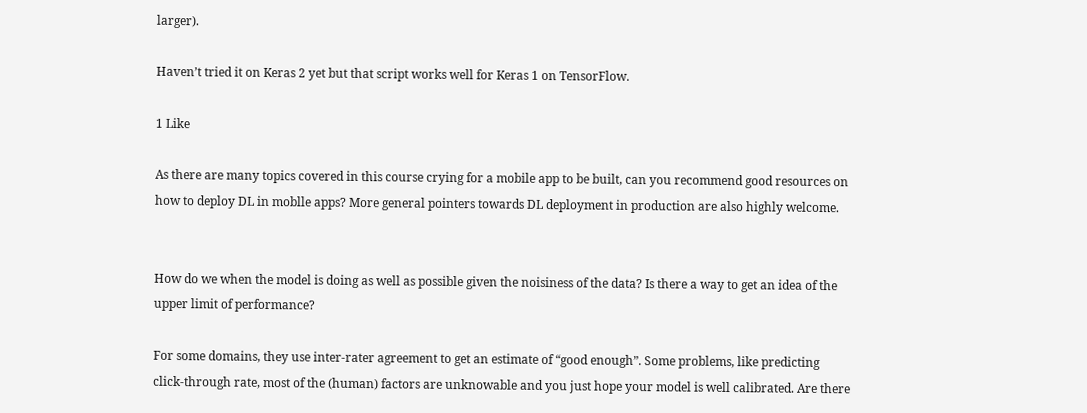larger).

Haven’t tried it on Keras 2 yet but that script works well for Keras 1 on TensorFlow.

1 Like

As there are many topics covered in this course crying for a mobile app to be built, can you recommend good resources on how to deploy DL in moblle apps? More general pointers towards DL deployment in production are also highly welcome.


How do we when the model is doing as well as possible given the noisiness of the data? Is there a way to get an idea of the upper limit of performance?

For some domains, they use inter-rater agreement to get an estimate of “good enough”. Some problems, like predicting click-through rate, most of the (human) factors are unknowable and you just hope your model is well calibrated. Are there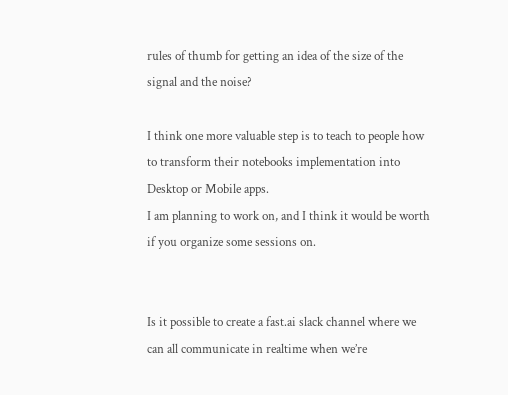rules of thumb for getting an idea of the size of the signal and the noise?

I think one more valuable step is to teach to people how to transform their notebooks implementation into Desktop or Mobile apps.
I am planning to work on, and I think it would be worth if you organize some sessions on.


Is it possible to create a fast.ai slack channel where we can all communicate in realtime when we’re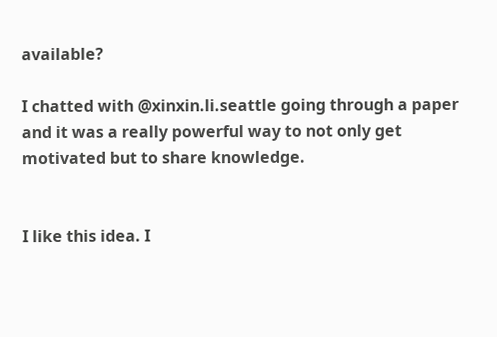available?

I chatted with @xinxin.li.seattle going through a paper and it was a really powerful way to not only get motivated but to share knowledge.


I like this idea. I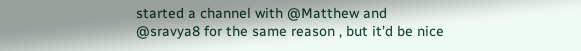started a channel with @Matthew and @sravya8 for the same reason , but it’d be nice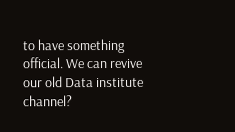to have something official. We can revive our old Data institute channel?